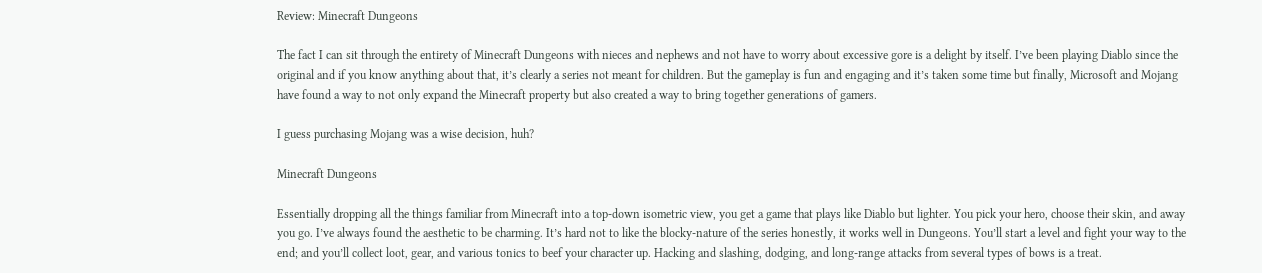Review: Minecraft Dungeons

The fact I can sit through the entirety of Minecraft Dungeons with nieces and nephews and not have to worry about excessive gore is a delight by itself. I’ve been playing Diablo since the original and if you know anything about that, it’s clearly a series not meant for children. But the gameplay is fun and engaging and it’s taken some time but finally, Microsoft and Mojang have found a way to not only expand the Minecraft property but also created a way to bring together generations of gamers.

I guess purchasing Mojang was a wise decision, huh?

Minecraft Dungeons

Essentially dropping all the things familiar from Minecraft into a top-down isometric view, you get a game that plays like Diablo but lighter. You pick your hero, choose their skin, and away you go. I’ve always found the aesthetic to be charming. It’s hard not to like the blocky-nature of the series honestly, it works well in Dungeons. You’ll start a level and fight your way to the end; and you’ll collect loot, gear, and various tonics to beef your character up. Hacking and slashing, dodging, and long-range attacks from several types of bows is a treat.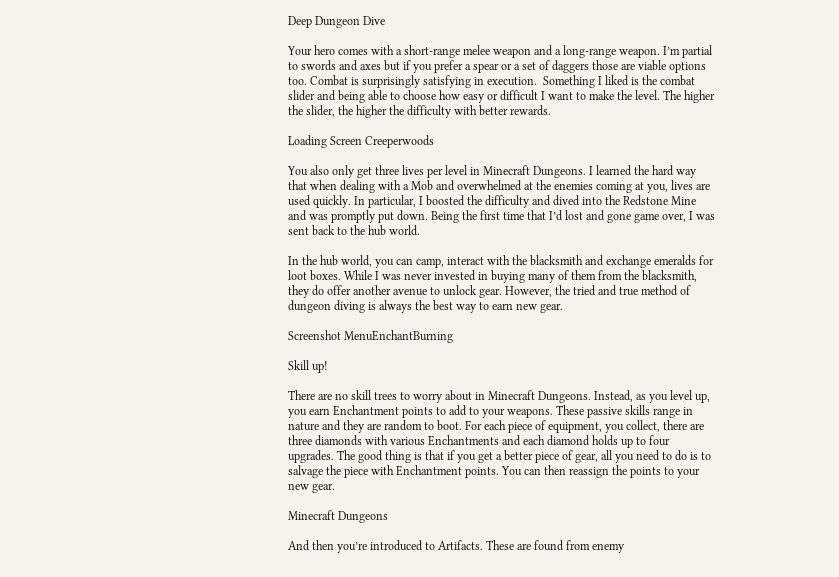Deep Dungeon Dive

Your hero comes with a short-range melee weapon and a long-range weapon. I’m partial to swords and axes but if you prefer a spear or a set of daggers those are viable options too. Combat is surprisingly satisfying in execution.  Something I liked is the combat slider and being able to choose how easy or difficult I want to make the level. The higher the slider, the higher the difficulty with better rewards.

Loading Screen Creeperwoods

You also only get three lives per level in Minecraft Dungeons. I learned the hard way that when dealing with a Mob and overwhelmed at the enemies coming at you, lives are used quickly. In particular, I boosted the difficulty and dived into the Redstone Mine and was promptly put down. Being the first time that I’d lost and gone game over, I was sent back to the hub world.

In the hub world, you can camp, interact with the blacksmith and exchange emeralds for loot boxes. While I was never invested in buying many of them from the blacksmith, they do offer another avenue to unlock gear. However, the tried and true method of dungeon diving is always the best way to earn new gear.

Screenshot MenuEnchantBurning

Skill up!

There are no skill trees to worry about in Minecraft Dungeons. Instead, as you level up, you earn Enchantment points to add to your weapons. These passive skills range in nature and they are random to boot. For each piece of equipment, you collect, there are three diamonds with various Enchantments and each diamond holds up to four upgrades. The good thing is that if you get a better piece of gear, all you need to do is to salvage the piece with Enchantment points. You can then reassign the points to your new gear.

Minecraft Dungeons

And then you’re introduced to Artifacts. These are found from enemy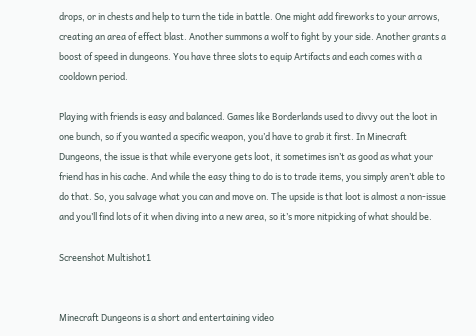drops, or in chests and help to turn the tide in battle. One might add fireworks to your arrows, creating an area of effect blast. Another summons a wolf to fight by your side. Another grants a boost of speed in dungeons. You have three slots to equip Artifacts and each comes with a cooldown period.

Playing with friends is easy and balanced. Games like Borderlands used to divvy out the loot in one bunch, so if you wanted a specific weapon, you’d have to grab it first. In Minecraft Dungeons, the issue is that while everyone gets loot, it sometimes isn’t as good as what your friend has in his cache. And while the easy thing to do is to trade items, you simply aren’t able to do that. So, you salvage what you can and move on. The upside is that loot is almost a non-issue and you’ll find lots of it when diving into a new area, so it’s more nitpicking of what should be.

Screenshot Multishot1


Minecraft Dungeons is a short and entertaining video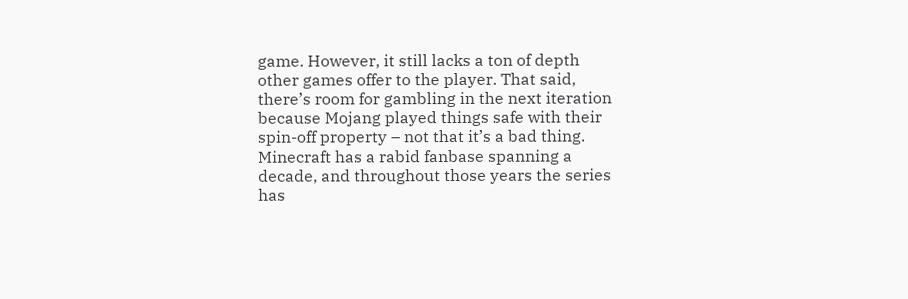game. However, it still lacks a ton of depth other games offer to the player. That said, there’s room for gambling in the next iteration because Mojang played things safe with their spin-off property – not that it’s a bad thing. Minecraft has a rabid fanbase spanning a decade, and throughout those years the series has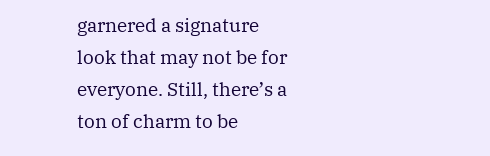garnered a signature look that may not be for everyone. Still, there’s a ton of charm to be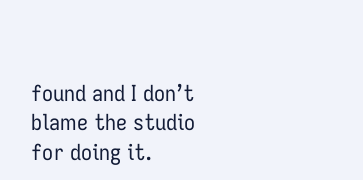found and I don’t blame the studio for doing it.